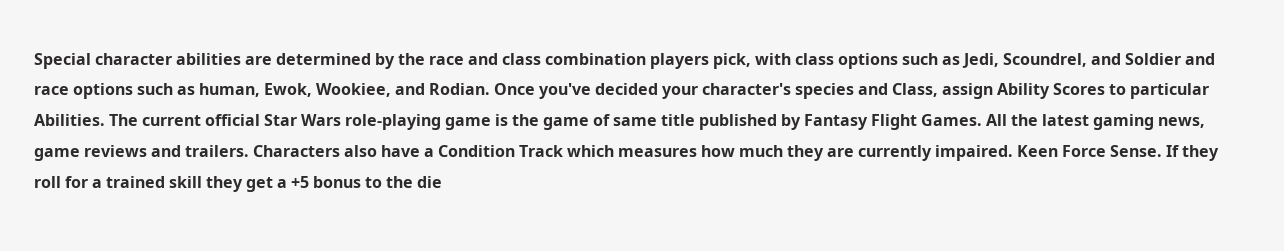Special character abilities are determined by the race and class combination players pick, with class options such as Jedi, Scoundrel, and Soldier and race options such as human, Ewok, Wookiee, and Rodian. Once you've decided your character's species and Class, assign Ability Scores to particular Abilities. The current official Star Wars role-playing game is the game of same title published by Fantasy Flight Games. All the latest gaming news, game reviews and trailers. Characters also have a Condition Track which measures how much they are currently impaired. Keen Force Sense. If they roll for a trained skill they get a +5 bonus to the die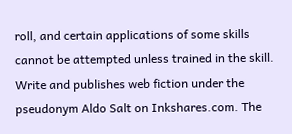roll, and certain applications of some skills cannot be attempted unless trained in the skill. Write and publishes web fiction under the pseudonym Aldo Salt on Inkshares.com. The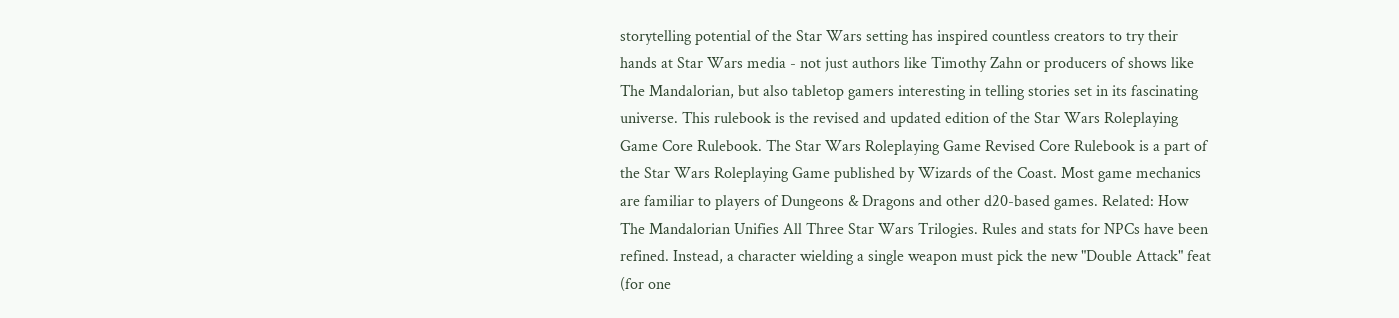storytelling potential of the Star Wars setting has inspired countless creators to try their hands at Star Wars media - not just authors like Timothy Zahn or producers of shows like The Mandalorian, but also tabletop gamers interesting in telling stories set in its fascinating universe. This rulebook is the revised and updated edition of the Star Wars Roleplaying Game Core Rulebook. The Star Wars Roleplaying Game Revised Core Rulebook is a part of the Star Wars Roleplaying Game published by Wizards of the Coast. Most game mechanics are familiar to players of Dungeons & Dragons and other d20-based games. Related: How The Mandalorian Unifies All Three Star Wars Trilogies. Rules and stats for NPCs have been refined. Instead, a character wielding a single weapon must pick the new "Double Attack" feat (for one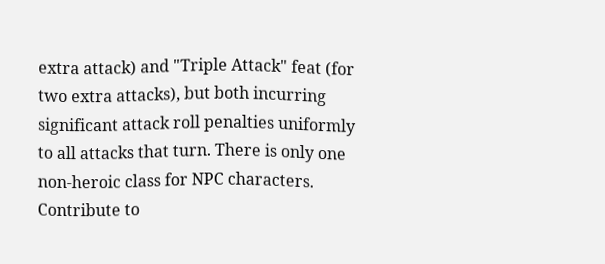extra attack) and "Triple Attack" feat (for two extra attacks), but both incurring significant attack roll penalties uniformly to all attacks that turn. There is only one non-heroic class for NPC characters. Contribute to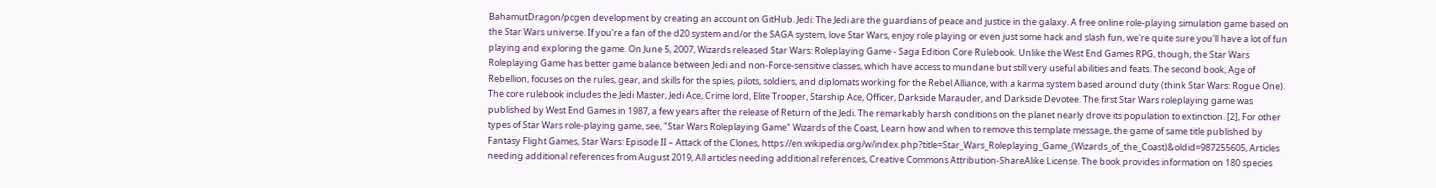BahamutDragon/pcgen development by creating an account on GitHub. Jedi: The Jedi are the guardians of peace and justice in the galaxy. A free online role-playing simulation game based on the Star Wars universe. If you're a fan of the d20 system and/or the SAGA system, love Star Wars, enjoy role playing or even just some hack and slash fun, we're quite sure you'll have a lot of fun playing and exploring the game. On June 5, 2007, Wizards released Star Wars: Roleplaying Game - Saga Edition Core Rulebook. Unlike the West End Games RPG, though, the Star Wars Roleplaying Game has better game balance between Jedi and non-Force-sensitive classes, which have access to mundane but still very useful abilities and feats. The second book, Age of Rebellion, focuses on the rules, gear, and skills for the spies, pilots, soldiers, and diplomats working for the Rebel Alliance, with a karma system based around duty (think Star Wars: Rogue One). The core rulebook includes the Jedi Master, Jedi Ace, Crime lord, Elite Trooper, Starship Ace, Officer, Darkside Marauder, and Darkside Devotee. The first Star Wars roleplaying game was published by West End Games in 1987, a few years after the release of Return of the Jedi. The remarkably harsh conditions on the planet nearly drove its population to extinction. [2], For other types of Star Wars role-playing game, see, "Star Wars Roleplaying Game" Wizards of the Coast, Learn how and when to remove this template message, the game of same title published by Fantasy Flight Games, Star Wars: Episode II – Attack of the Clones, https://en.wikipedia.org/w/index.php?title=Star_Wars_Roleplaying_Game_(Wizards_of_the_Coast)&oldid=987255605, Articles needing additional references from August 2019, All articles needing additional references, Creative Commons Attribution-ShareAlike License. The book provides information on 180 species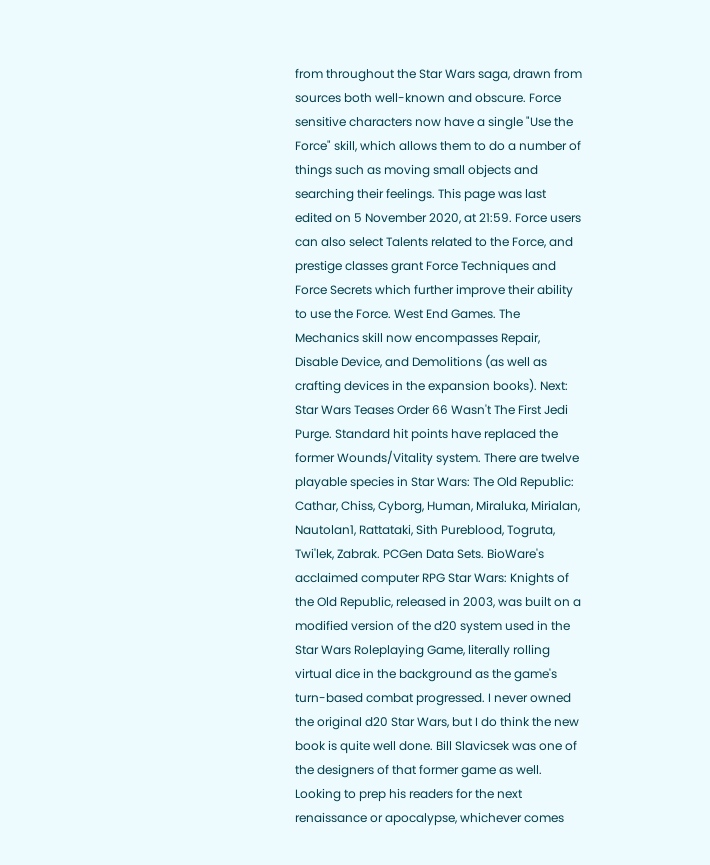from throughout the Star Wars saga, drawn from sources both well-known and obscure. Force sensitive characters now have a single "Use the Force" skill, which allows them to do a number of things such as moving small objects and searching their feelings. This page was last edited on 5 November 2020, at 21:59. Force users can also select Talents related to the Force, and prestige classes grant Force Techniques and Force Secrets which further improve their ability to use the Force. West End Games. The Mechanics skill now encompasses Repair, Disable Device, and Demolitions (as well as crafting devices in the expansion books). Next: Star Wars Teases Order 66 Wasn't The First Jedi Purge. Standard hit points have replaced the former Wounds/Vitality system. There are twelve playable species in Star Wars: The Old Republic: Cathar, Chiss, Cyborg, Human, Miraluka, Mirialan, Nautolan1, Rattataki, Sith Pureblood, Togruta, Twi'lek, Zabrak. PCGen Data Sets. BioWare's acclaimed computer RPG Star Wars: Knights of the Old Republic, released in 2003, was built on a modified version of the d20 system used in the Star Wars Roleplaying Game, literally rolling virtual dice in the background as the game's turn-based combat progressed. I never owned the original d20 Star Wars, but I do think the new book is quite well done. Bill Slavicsek was one of the designers of that former game as well. Looking to prep his readers for the next renaissance or apocalypse, whichever comes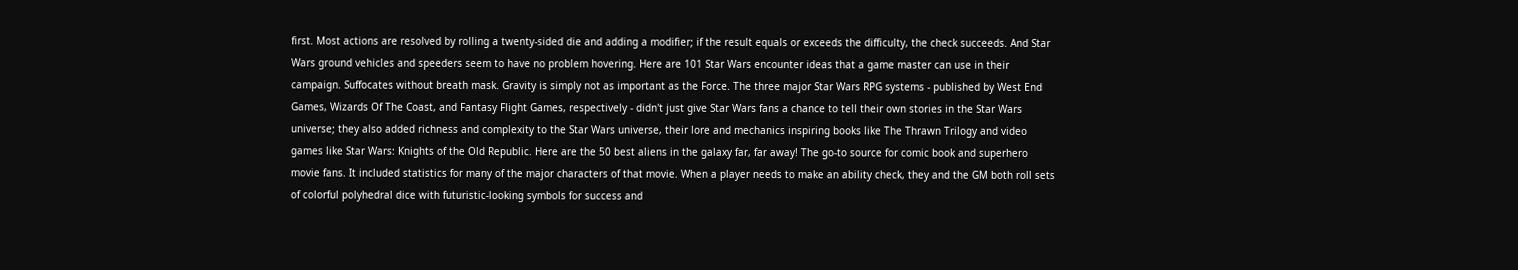first. Most actions are resolved by rolling a twenty-sided die and adding a modifier; if the result equals or exceeds the difficulty, the check succeeds. And Star Wars ground vehicles and speeders seem to have no problem hovering. Here are 101 Star Wars encounter ideas that a game master can use in their campaign. Suffocates without breath mask. Gravity is simply not as important as the Force. The three major Star Wars RPG systems - published by West End Games, Wizards Of The Coast, and Fantasy Flight Games, respectively - didn't just give Star Wars fans a chance to tell their own stories in the Star Wars universe; they also added richness and complexity to the Star Wars universe, their lore and mechanics inspiring books like The Thrawn Trilogy and video games like Star Wars: Knights of the Old Republic. Here are the 50 best aliens in the galaxy far, far away! The go-to source for comic book and superhero movie fans. It included statistics for many of the major characters of that movie. When a player needs to make an ability check, they and the GM both roll sets of colorful polyhedral dice with futuristic-looking symbols for success and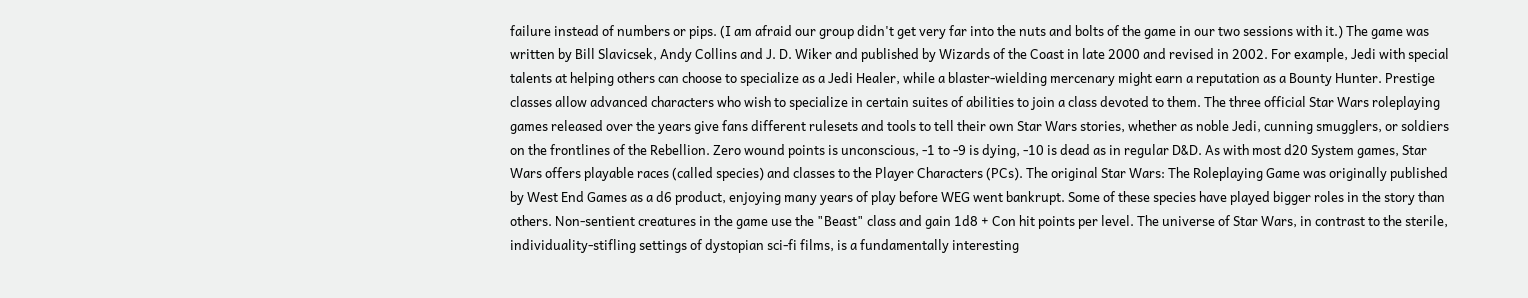failure instead of numbers or pips. (I am afraid our group didn't get very far into the nuts and bolts of the game in our two sessions with it.) The game was written by Bill Slavicsek, Andy Collins and J. D. Wiker and published by Wizards of the Coast in late 2000 and revised in 2002. For example, Jedi with special talents at helping others can choose to specialize as a Jedi Healer, while a blaster-wielding mercenary might earn a reputation as a Bounty Hunter. Prestige classes allow advanced characters who wish to specialize in certain suites of abilities to join a class devoted to them. The three official Star Wars roleplaying games released over the years give fans different rulesets and tools to tell their own Star Wars stories, whether as noble Jedi, cunning smugglers, or soldiers on the frontlines of the Rebellion. Zero wound points is unconscious, -1 to -9 is dying, -10 is dead as in regular D&D. As with most d20 System games, Star Wars offers playable races (called species) and classes to the Player Characters (PCs). The original Star Wars: The Roleplaying Game was originally published by West End Games as a d6 product, enjoying many years of play before WEG went bankrupt. Some of these species have played bigger roles in the story than others. Non-sentient creatures in the game use the "Beast" class and gain 1d8 + Con hit points per level. The universe of Star Wars, in contrast to the sterile, individuality-stifling settings of dystopian sci-fi films, is a fundamentally interesting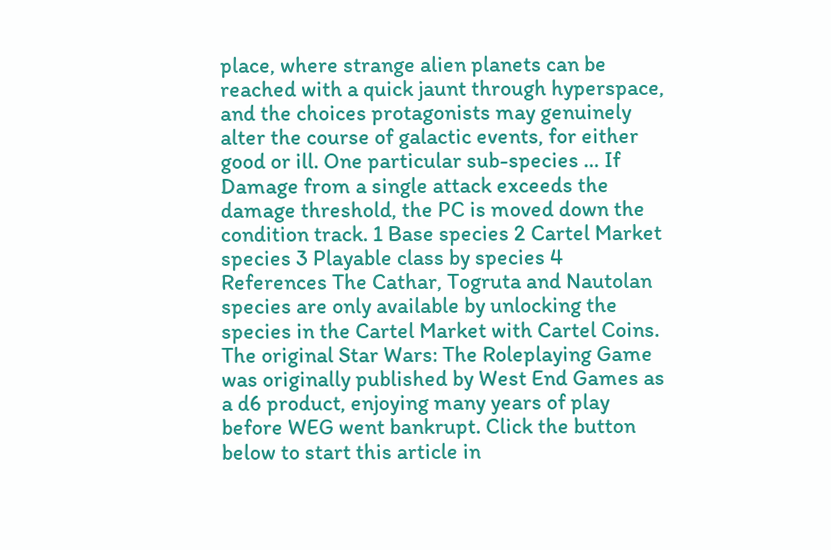place, where strange alien planets can be reached with a quick jaunt through hyperspace, and the choices protagonists may genuinely alter the course of galactic events, for either good or ill. One particular sub-species … If Damage from a single attack exceeds the damage threshold, the PC is moved down the condition track. 1 Base species 2 Cartel Market species 3 Playable class by species 4 References The Cathar, Togruta and Nautolan species are only available by unlocking the species in the Cartel Market with Cartel Coins. The original Star Wars: The Roleplaying Game was originally published by West End Games as a d6 product, enjoying many years of play before WEG went bankrupt. Click the button below to start this article in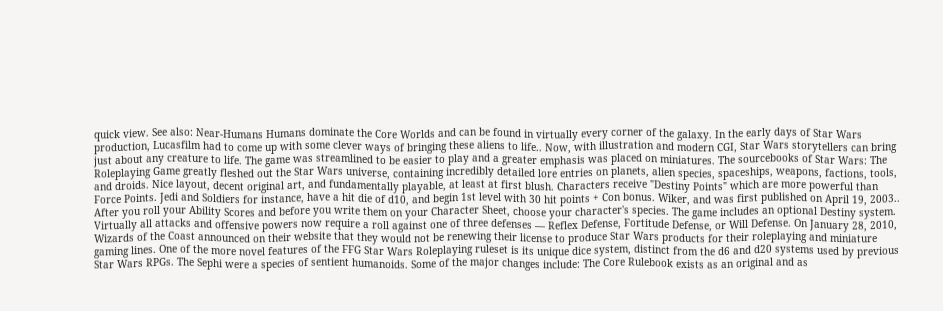quick view. See also: Near-Humans Humans dominate the Core Worlds and can be found in virtually every corner of the galaxy. In the early days of Star Wars production, Lucasfilm had to come up with some clever ways of bringing these aliens to life.. Now, with illustration and modern CGI, Star Wars storytellers can bring just about any creature to life. The game was streamlined to be easier to play and a greater emphasis was placed on miniatures. The sourcebooks of Star Wars: The Roleplaying Game greatly fleshed out the Star Wars universe, containing incredibly detailed lore entries on planets, alien species, spaceships, weapons, factions, tools, and droids. Nice layout, decent original art, and fundamentally playable, at least at first blush. Characters receive "Destiny Points" which are more powerful than Force Points. Jedi and Soldiers for instance, have a hit die of d10, and begin 1st level with 30 hit points + Con bonus. Wiker, and was first published on April 19, 2003.. After you roll your Ability Scores and before you write them on your Character Sheet, choose your character's species. The game includes an optional Destiny system. Virtually all attacks and offensive powers now require a roll against one of three defenses — Reflex Defense, Fortitude Defense, or Will Defense. On January 28, 2010, Wizards of the Coast announced on their website that they would not be renewing their license to produce Star Wars products for their roleplaying and miniature gaming lines. One of the more novel features of the FFG Star Wars Roleplaying ruleset is its unique dice system, distinct from the d6 and d20 systems used by previous Star Wars RPGs. The Sephi were a species of sentient humanoids. Some of the major changes include: The Core Rulebook exists as an original and as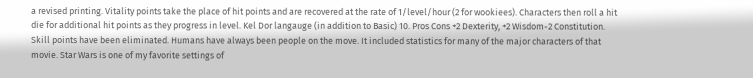a revised printing. Vitality points take the place of hit points and are recovered at the rate of 1/level/hour (2 for wookiees). Characters then roll a hit die for additional hit points as they progress in level. Kel Dor langauge (in addition to Basic) 10. Pros Cons +2 Dexterity, +2 Wisdom-2 Constitution. Skill points have been eliminated. Humans have always been people on the move. It included statistics for many of the major characters of that movie. Star Wars is one of my favorite settings of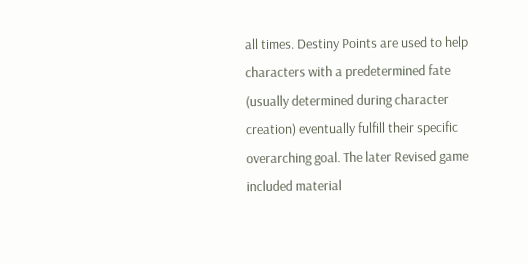all times. Destiny Points are used to help characters with a predetermined fate (usually determined during character creation) eventually fulfill their specific overarching goal. The later Revised game included material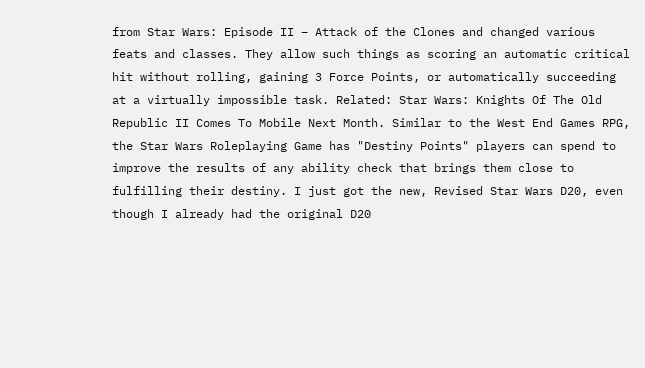from Star Wars: Episode II – Attack of the Clones and changed various feats and classes. They allow such things as scoring an automatic critical hit without rolling, gaining 3 Force Points, or automatically succeeding at a virtually impossible task. Related: Star Wars: Knights Of The Old Republic II Comes To Mobile Next Month. Similar to the West End Games RPG, the Star Wars Roleplaying Game has "Destiny Points" players can spend to improve the results of any ability check that brings them close to fulfilling their destiny. I just got the new, Revised Star Wars D20, even though I already had the original D20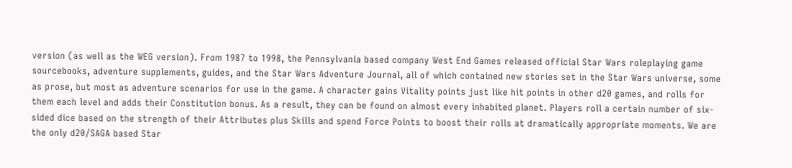version (as well as the WEG version). From 1987 to 1998, the Pennsylvania based company West End Games released official Star Wars roleplaying game sourcebooks, adventure supplements, guides, and the Star Wars Adventure Journal, all of which contained new stories set in the Star Wars universe, some as prose, but most as adventure scenarios for use in the game. A character gains Vitality points just like hit points in other d20 games, and rolls for them each level and adds their Constitution bonus. As a result, they can be found on almost every inhabited planet. Players roll a certain number of six-sided dice based on the strength of their Attributes plus Skills and spend Force Points to boost their rolls at dramatically appropriate moments. We are the only d20/SAGA based Star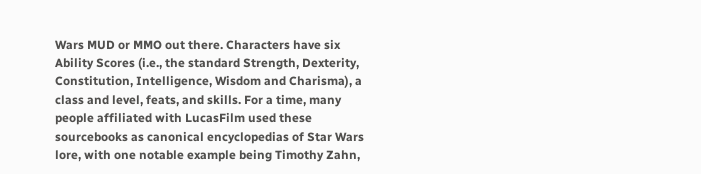Wars MUD or MMO out there. Characters have six Ability Scores (i.e., the standard Strength, Dexterity, Constitution, Intelligence, Wisdom and Charisma), a class and level, feats, and skills. For a time, many people affiliated with LucasFilm used these sourcebooks as canonical encyclopedias of Star Wars lore, with one notable example being Timothy Zahn,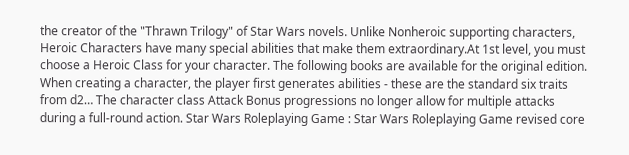the creator of the "Thrawn Trilogy" of Star Wars novels. Unlike Nonheroic supporting characters, Heroic Characters have many special abilities that make them extraordinary.At 1st level, you must choose a Heroic Class for your character. The following books are available for the original edition. When creating a character, the player first generates abilities - these are the standard six traits from d2… The character class Attack Bonus progressions no longer allow for multiple attacks during a full-round action. Star Wars Roleplaying Game : Star Wars Roleplaying Game revised core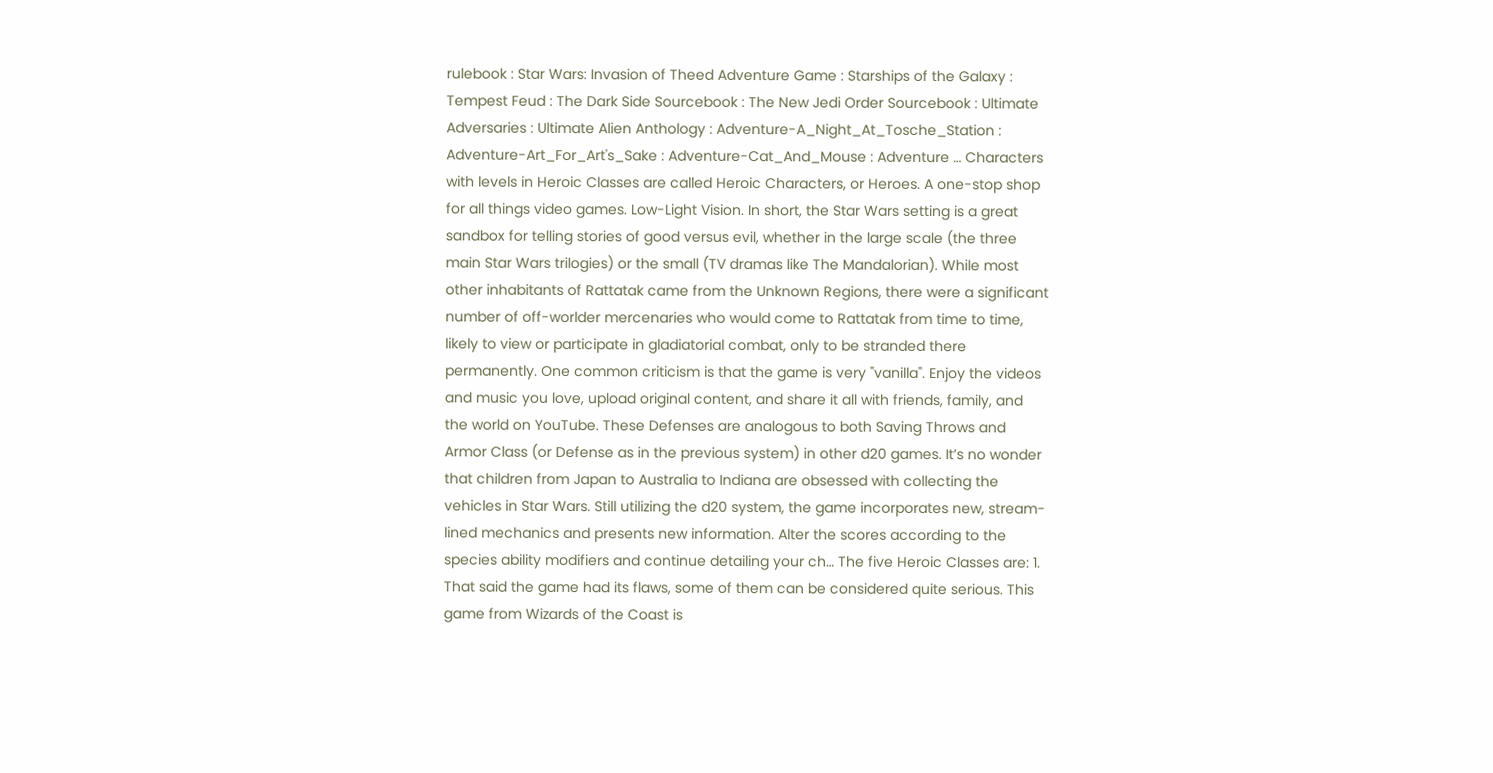rulebook : Star Wars: Invasion of Theed Adventure Game : Starships of the Galaxy : Tempest Feud : The Dark Side Sourcebook : The New Jedi Order Sourcebook : Ultimate Adversaries : Ultimate Alien Anthology : Adventure-A_Night_At_Tosche_Station : Adventure-Art_For_Art's_Sake : Adventure-Cat_And_Mouse : Adventure … Characters with levels in Heroic Classes are called Heroic Characters, or Heroes. A one-stop shop for all things video games. Low-Light Vision. In short, the Star Wars setting is a great sandbox for telling stories of good versus evil, whether in the large scale (the three main Star Wars trilogies) or the small (TV dramas like The Mandalorian). While most other inhabitants of Rattatak came from the Unknown Regions, there were a significant number of off-worlder mercenaries who would come to Rattatak from time to time, likely to view or participate in gladiatorial combat, only to be stranded there permanently. One common criticism is that the game is very "vanilla". Enjoy the videos and music you love, upload original content, and share it all with friends, family, and the world on YouTube. These Defenses are analogous to both Saving Throws and Armor Class (or Defense as in the previous system) in other d20 games. It’s no wonder that children from Japan to Australia to Indiana are obsessed with collecting the vehicles in Star Wars. Still utilizing the d20 system, the game incorporates new, stream-lined mechanics and presents new information. Alter the scores according to the species ability modifiers and continue detailing your ch… The five Heroic Classes are: 1. That said the game had its flaws, some of them can be considered quite serious. This game from Wizards of the Coast is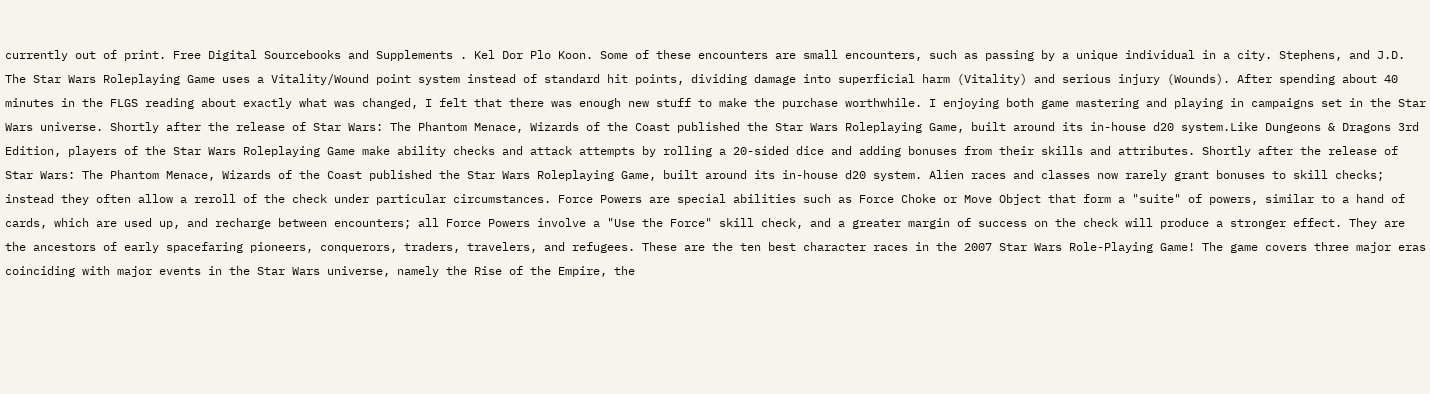currently out of print. Free Digital Sourcebooks and Supplements . Kel Dor Plo Koon. Some of these encounters are small encounters, such as passing by a unique individual in a city. Stephens, and J.D. The Star Wars Roleplaying Game uses a Vitality/Wound point system instead of standard hit points, dividing damage into superficial harm (Vitality) and serious injury (Wounds). After spending about 40 minutes in the FLGS reading about exactly what was changed, I felt that there was enough new stuff to make the purchase worthwhile. I enjoying both game mastering and playing in campaigns set in the Star Wars universe. Shortly after the release of Star Wars: The Phantom Menace, Wizards of the Coast published the Star Wars Roleplaying Game, built around its in-house d20 system.Like Dungeons & Dragons 3rd Edition, players of the Star Wars Roleplaying Game make ability checks and attack attempts by rolling a 20-sided dice and adding bonuses from their skills and attributes. Shortly after the release of Star Wars: The Phantom Menace, Wizards of the Coast published the Star Wars Roleplaying Game, built around its in-house d20 system. Alien races and classes now rarely grant bonuses to skill checks; instead they often allow a reroll of the check under particular circumstances. Force Powers are special abilities such as Force Choke or Move Object that form a "suite" of powers, similar to a hand of cards, which are used up, and recharge between encounters; all Force Powers involve a "Use the Force" skill check, and a greater margin of success on the check will produce a stronger effect. They are the ancestors of early spacefaring pioneers, conquerors, traders, travelers, and refugees. These are the ten best character races in the 2007 Star Wars Role-Playing Game! The game covers three major eras coinciding with major events in the Star Wars universe, namely the Rise of the Empire, the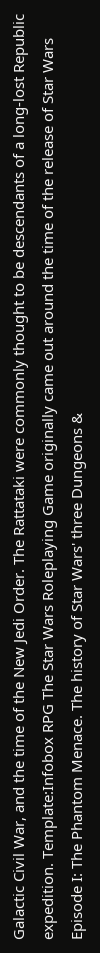Galactic Civil War, and the time of the New Jedi Order. The Rattataki were commonly thought to be descendants of a long-lost Republic expedition. Template:Infobox RPG The Star Wars Roleplaying Game originally came out around the time of the release of Star Wars Episode I: The Phantom Menace. The history of Star Wars' three Dungeons &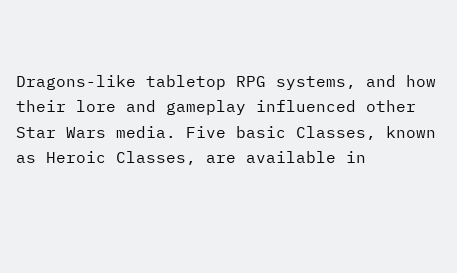Dragons-like tabletop RPG systems, and how their lore and gameplay influenced other Star Wars media. Five basic Classes, known as Heroic Classes, are available in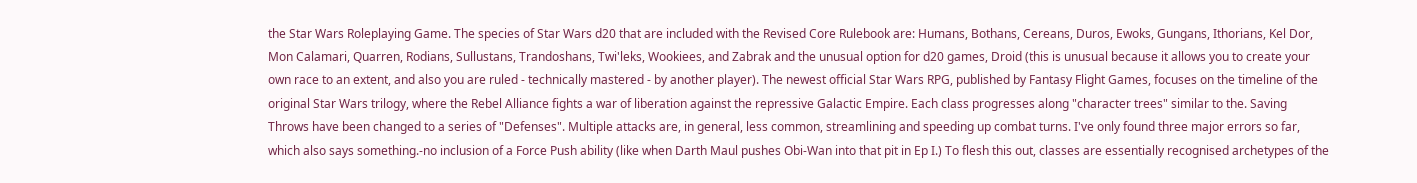the Star Wars Roleplaying Game. The species of Star Wars d20 that are included with the Revised Core Rulebook are: Humans, Bothans, Cereans, Duros, Ewoks, Gungans, Ithorians, Kel Dor, Mon Calamari, Quarren, Rodians, Sullustans, Trandoshans, Twi'leks, Wookiees, and Zabrak and the unusual option for d20 games, Droid (this is unusual because it allows you to create your own race to an extent, and also you are ruled - technically mastered - by another player). The newest official Star Wars RPG, published by Fantasy Flight Games, focuses on the timeline of the original Star Wars trilogy, where the Rebel Alliance fights a war of liberation against the repressive Galactic Empire. Each class progresses along "character trees" similar to the. Saving Throws have been changed to a series of "Defenses". Multiple attacks are, in general, less common, streamlining and speeding up combat turns. I've only found three major errors so far, which also says something.-no inclusion of a Force Push ability (like when Darth Maul pushes Obi-Wan into that pit in Ep I.) To flesh this out, classes are essentially recognised archetypes of the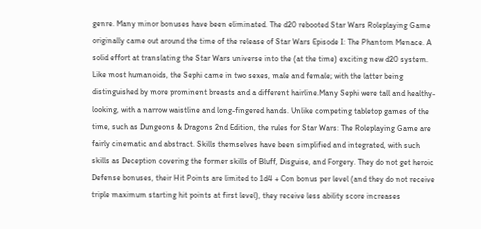genre. Many minor bonuses have been eliminated. The d20 rebooted Star Wars Roleplaying Game originally came out around the time of the release of Star Wars Episode I: The Phantom Menace. A solid effort at translating the Star Wars universe into the (at the time) exciting new d20 system. Like most humanoids, the Sephi came in two sexes, male and female; with the latter being distinguished by more prominent breasts and a different hairline.Many Sephi were tall and healthy-looking, with a narrow waistline and long-fingered hands. Unlike competing tabletop games of the time, such as Dungeons & Dragons 2nd Edition, the rules for Star Wars: The Roleplaying Game are fairly cinematic and abstract. Skills themselves have been simplified and integrated, with such skills as Deception covering the former skills of Bluff, Disguise, and Forgery. They do not get heroic Defense bonuses, their Hit Points are limited to 1d4 + Con bonus per level (and they do not receive triple maximum starting hit points at first level), they receive less ability score increases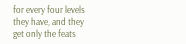for every four levels they have, and they get only the feats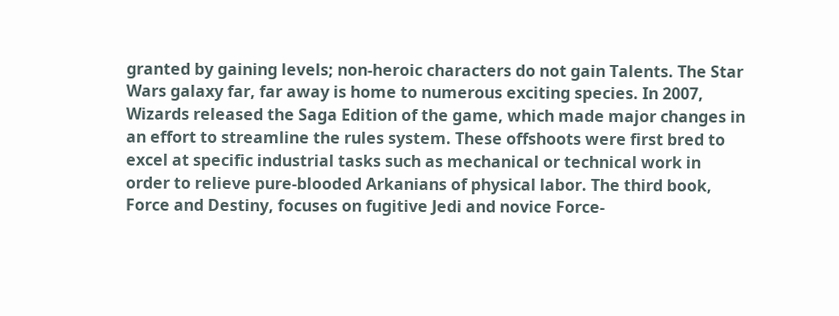granted by gaining levels; non-heroic characters do not gain Talents. The Star Wars galaxy far, far away is home to numerous exciting species. In 2007, Wizards released the Saga Edition of the game, which made major changes in an effort to streamline the rules system. These offshoots were first bred to excel at specific industrial tasks such as mechanical or technical work in order to relieve pure-blooded Arkanians of physical labor. The third book, Force and Destiny, focuses on fugitive Jedi and novice Force-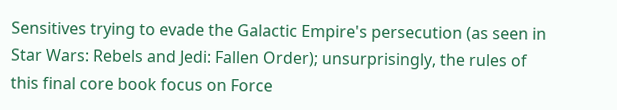Sensitives trying to evade the Galactic Empire's persecution (as seen in Star Wars: Rebels and Jedi: Fallen Order); unsurprisingly, the rules of this final core book focus on Force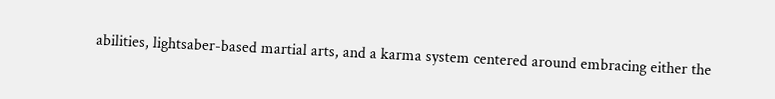abilities, lightsaber-based martial arts, and a karma system centered around embracing either the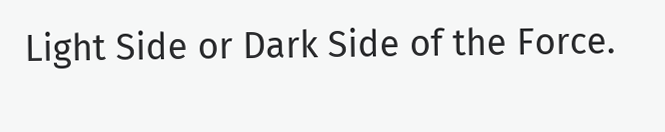Light Side or Dark Side of the Force.